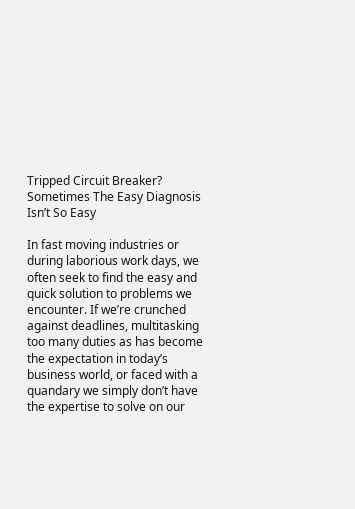Tripped Circuit Breaker? Sometimes The Easy Diagnosis Isn’t So Easy

In fast moving industries or during laborious work days, we often seek to find the easy and quick solution to problems we encounter. If we’re crunched against deadlines, multitasking too many duties as has become the expectation in today’s business world, or faced with a quandary we simply don’t have the expertise to solve on our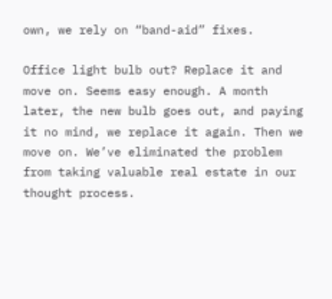own, we rely on “band-aid” fixes.

Office light bulb out? Replace it and move on. Seems easy enough. A month later, the new bulb goes out, and paying it no mind, we replace it again. Then we move on. We’ve eliminated the problem from taking valuable real estate in our thought process.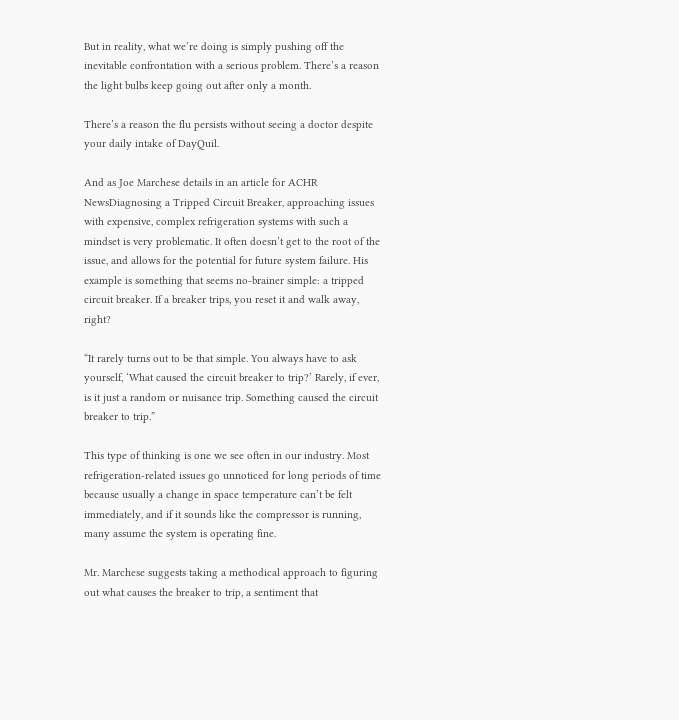But in reality, what we’re doing is simply pushing off the inevitable confrontation with a serious problem. There’s a reason the light bulbs keep going out after only a month.

There’s a reason the flu persists without seeing a doctor despite your daily intake of DayQuil.

And as Joe Marchese details in an article for ACHR NewsDiagnosing a Tripped Circuit Breaker, approaching issues with expensive, complex refrigeration systems with such a mindset is very problematic. It often doesn’t get to the root of the issue, and allows for the potential for future system failure. His example is something that seems no-brainer simple: a tripped circuit breaker. If a breaker trips, you reset it and walk away, right?

“It rarely turns out to be that simple. You always have to ask yourself, ‘What caused the circuit breaker to trip?’ Rarely, if ever, is it just a random or nuisance trip. Something caused the circuit breaker to trip.”

This type of thinking is one we see often in our industry. Most refrigeration-related issues go unnoticed for long periods of time because usually a change in space temperature can’t be felt immediately, and if it sounds like the compressor is running, many assume the system is operating fine.

Mr. Marchese suggests taking a methodical approach to figuring out what causes the breaker to trip, a sentiment that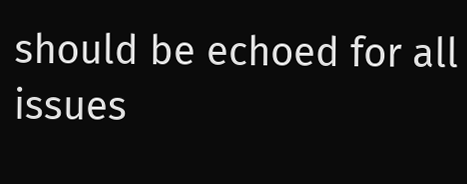should be echoed for all issues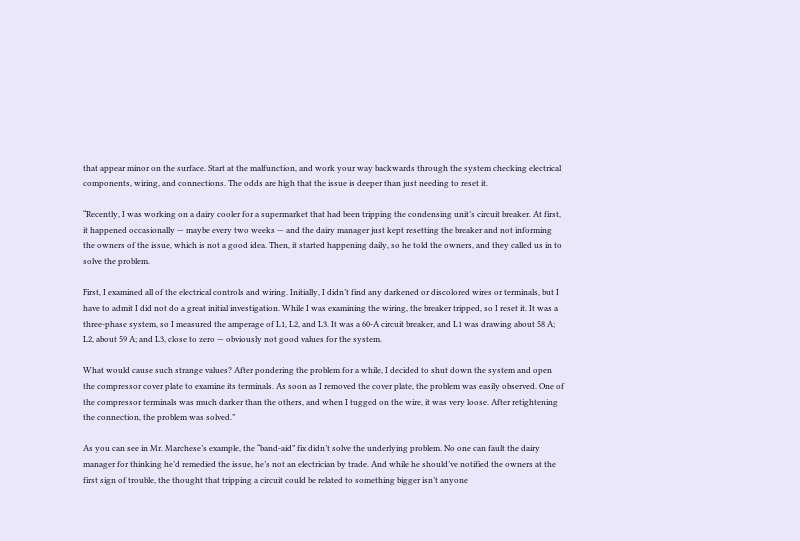that appear minor on the surface. Start at the malfunction, and work your way backwards through the system checking electrical components, wiring, and connections. The odds are high that the issue is deeper than just needing to reset it.

“Recently, I was working on a dairy cooler for a supermarket that had been tripping the condensing unit’s circuit breaker. At first, it happened occasionally — maybe every two weeks — and the dairy manager just kept resetting the breaker and not informing the owners of the issue, which is not a good idea. Then, it started happening daily, so he told the owners, and they called us in to solve the problem.

First, I examined all of the electrical controls and wiring. Initially, I didn’t find any darkened or discolored wires or terminals, but I have to admit I did not do a great initial investigation. While I was examining the wiring, the breaker tripped, so I reset it. It was a three-phase system, so I measured the amperage of L1, L2, and L3. It was a 60-A circuit breaker, and L1 was drawing about 58 A; L2, about 59 A; and L3, close to zero — obviously not good values for the system.

What would cause such strange values? After pondering the problem for a while, I decided to shut down the system and open the compressor cover plate to examine its terminals. As soon as I removed the cover plate, the problem was easily observed. One of the compressor terminals was much darker than the others, and when I tugged on the wire, it was very loose. After retightening the connection, the problem was solved.”

As you can see in Mr. Marchese’s example, the “band-aid” fix didn’t solve the underlying problem. No one can fault the dairy manager for thinking he’d remedied the issue, he’s not an electrician by trade. And while he should’ve notified the owners at the first sign of trouble, the thought that tripping a circuit could be related to something bigger isn’t anyone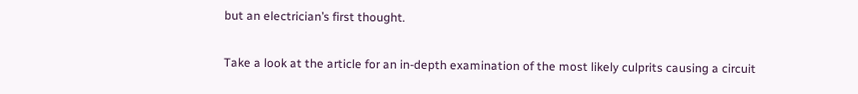but an electrician’s first thought.

Take a look at the article for an in-depth examination of the most likely culprits causing a circuit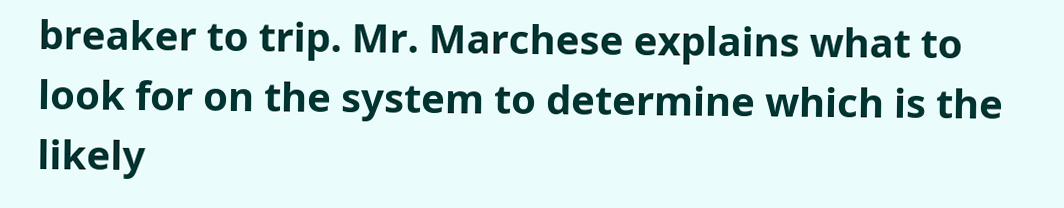breaker to trip. Mr. Marchese explains what to look for on the system to determine which is the likely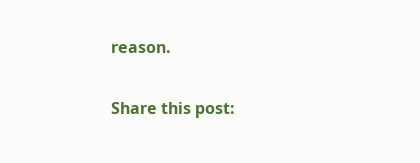reason.

Share this post: